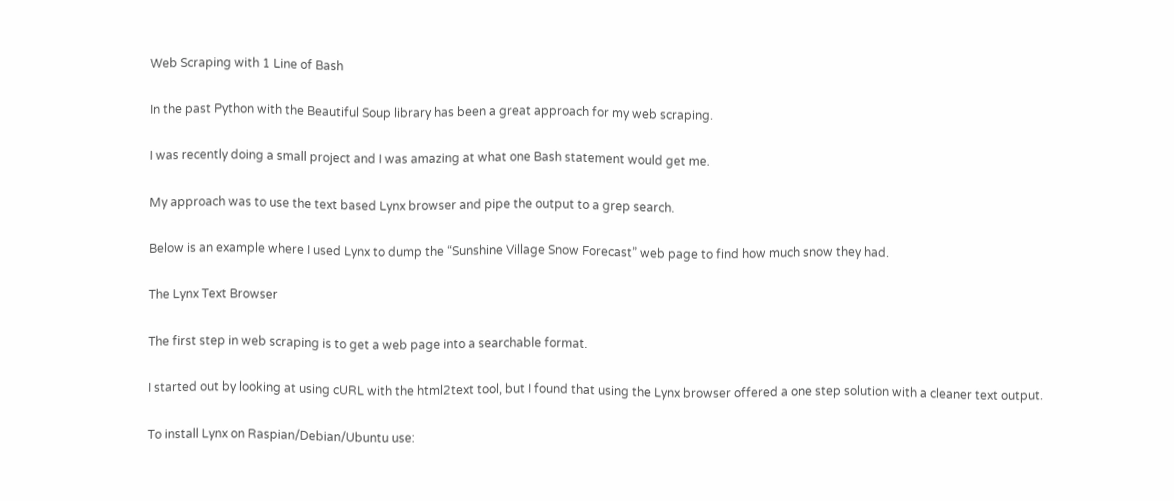Web Scraping with 1 Line of Bash

In the past Python with the Beautiful Soup library has been a great approach for my web scraping.

I was recently doing a small project and I was amazing at what one Bash statement would get me.

My approach was to use the text based Lynx browser and pipe the output to a grep search.

Below is an example where I used Lynx to dump the “Sunshine Village Snow Forecast” web page to find how much snow they had.

The Lynx Text Browser

The first step in web scraping is to get a web page into a searchable format.

I started out by looking at using cURL with the html2text tool, but I found that using the Lynx browser offered a one step solution with a cleaner text output.

To install Lynx on Raspian/Debian/Ubuntu use: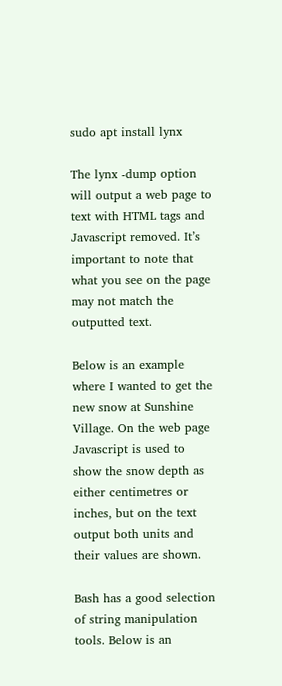sudo apt install lynx

The lynx -dump option will output a web page to text with HTML tags and Javascript removed. It’s important to note that what you see on the page may not match the outputted text.

Below is an example where I wanted to get the new snow at Sunshine Village. On the web page Javascript is used to show the snow depth as either centimetres or inches, but on the text output both units and their values are shown.

Bash has a good selection of string manipulation tools. Below is an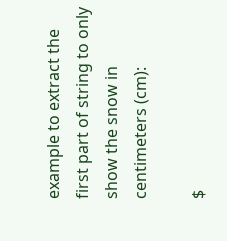example to extract the first part of string to only show the snow in centimeters (cm):

$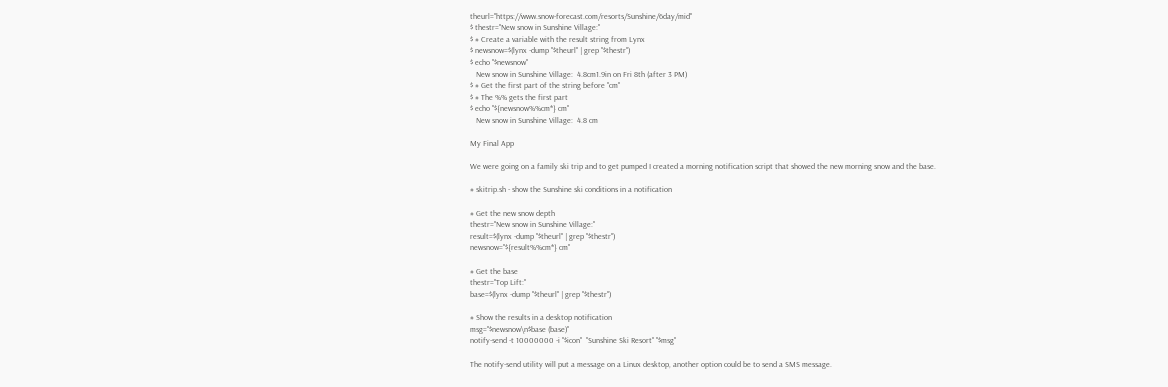theurl="https://www.snow-forecast.com/resorts/Sunshine/6day/mid"
$ thestr="New snow in Sunshine Village:"
$ # Create a variable with the result string from Lynx
$ newsnow=$(lynx -dump "$theurl" | grep "$thestr")
$ echo "$newsnow"
   New snow in Sunshine Village:  4.8cm1.9in on Fri 8th (after 3 PM)
$ # Get the first part of the string before "cm"
$ # The %% gets the first part
$ echo "${newsnow%%cm*} cm"
   New snow in Sunshine Village:  4.8 cm

My Final App

We were going on a family ski trip and to get pumped I created a morning notification script that showed the new morning snow and the base.

# skitrip.sh - show the Sunshine ski conditions in a notification

# Get the new snow depth
thestr="New snow in Sunshine Village:"
result=$(lynx -dump "$theurl" | grep "$thestr")
newsnow="${result%%cm*} cm"

# Get the base
thestr="Top Lift:"
base=$(lynx -dump "$theurl" | grep "$thestr")

# Show the results in a desktop notification
msg="$newsnow\n$base (base)"
notify-send -t 10000000 -i "$icon"  "Sunshine Ski Resort" "$msg"

The notify-send utility will put a message on a Linux desktop, another option could be to send a SMS message.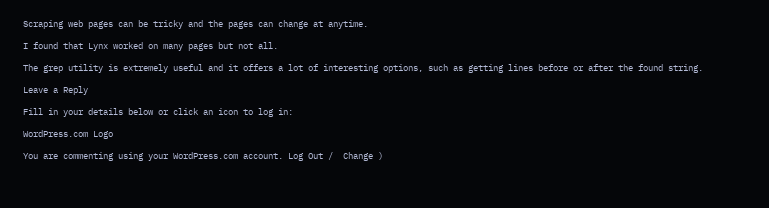Scraping web pages can be tricky and the pages can change at anytime.

I found that Lynx worked on many pages but not all.

The grep utility is extremely useful and it offers a lot of interesting options, such as getting lines before or after the found string.

Leave a Reply

Fill in your details below or click an icon to log in:

WordPress.com Logo

You are commenting using your WordPress.com account. Log Out /  Change )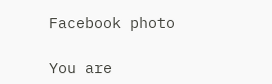Facebook photo

You are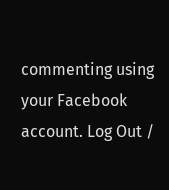commenting using your Facebook account. Log Out /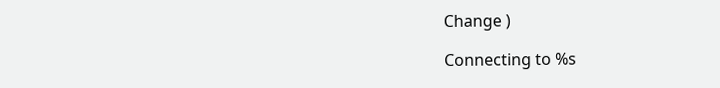Change )

Connecting to %s